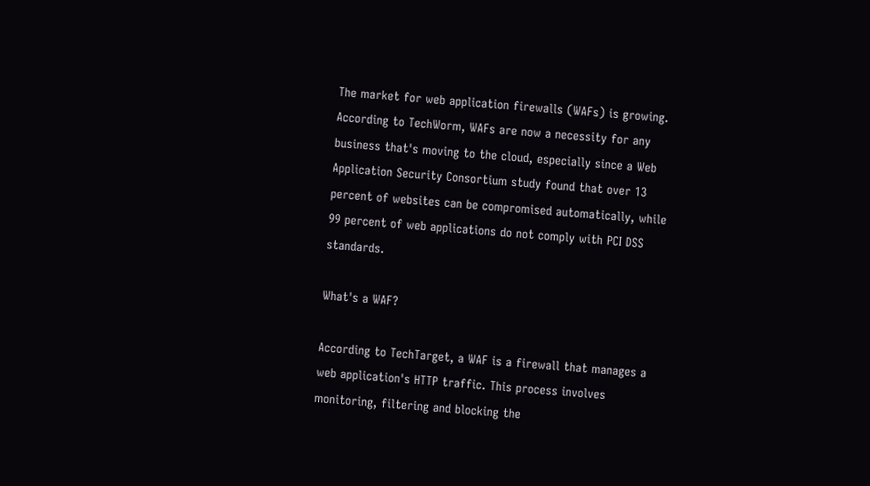The market for web application firewalls (WAFs) is growing. According to TechWorm, WAFs are now a necessity for any business that's moving to the cloud, especially since a Web Application Security Consortium study found that over 13 percent of websites can be compromised automatically, while 99 percent of web applications do not comply with PCI DSS standards.

What's a WAF?

According to TechTarget, a WAF is a firewall that manages a web application's HTTP traffic. This process involves monitoring, filtering and blocking the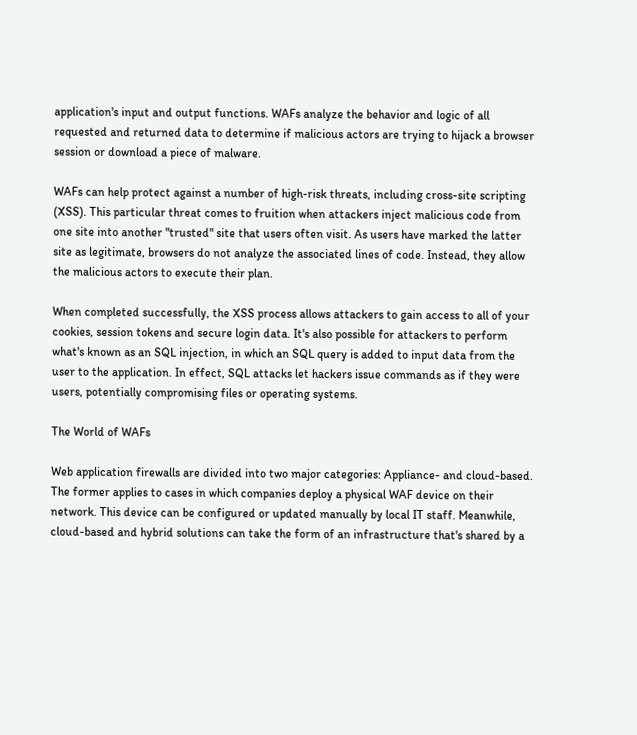application's input and output functions. WAFs analyze the behavior and logic of all requested and returned data to determine if malicious actors are trying to hijack a browser session or download a piece of malware.

WAFs can help protect against a number of high-risk threats, including cross-site scripting (XSS). This particular threat comes to fruition when attackers inject malicious code from one site into another "trusted" site that users often visit. As users have marked the latter site as legitimate, browsers do not analyze the associated lines of code. Instead, they allow the malicious actors to execute their plan.

When completed successfully, the XSS process allows attackers to gain access to all of your cookies, session tokens and secure login data. It's also possible for attackers to perform what's known as an SQL injection, in which an SQL query is added to input data from the user to the application. In effect, SQL attacks let hackers issue commands as if they were users, potentially compromising files or operating systems.

The World of WAFs

Web application firewalls are divided into two major categories: Appliance- and cloud-based. The former applies to cases in which companies deploy a physical WAF device on their network. This device can be configured or updated manually by local IT staff. Meanwhile, cloud-based and hybrid solutions can take the form of an infrastructure that's shared by a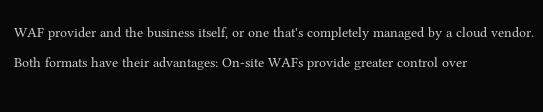WAF provider and the business itself, or one that's completely managed by a cloud vendor.

Both formats have their advantages: On-site WAFs provide greater control over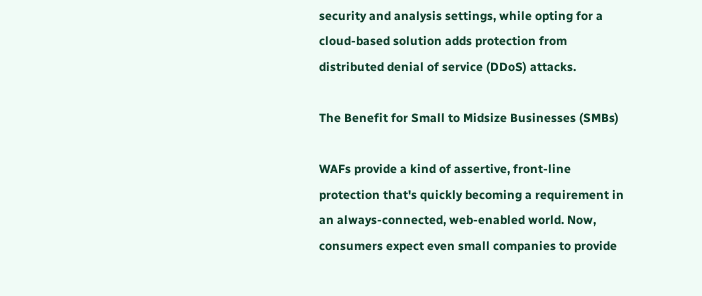security and analysis settings, while opting for a cloud-based solution adds protection from distributed denial of service (DDoS) attacks.

The Benefit for Small to Midsize Businesses (SMBs)

WAFs provide a kind of assertive, front-line protection that's quickly becoming a requirement in an always-connected, web-enabled world. Now, consumers expect even small companies to provide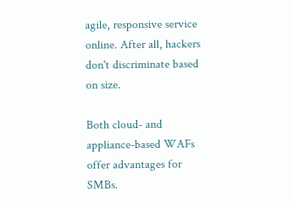agile, responsive service online. After all, hackers don't discriminate based on size.

Both cloud- and appliance-based WAFs offer advantages for SMBs.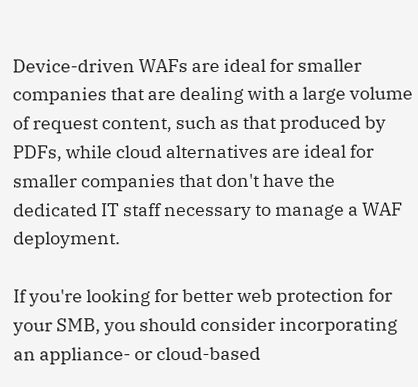Device-driven WAFs are ideal for smaller companies that are dealing with a large volume of request content, such as that produced by PDFs, while cloud alternatives are ideal for smaller companies that don't have the dedicated IT staff necessary to manage a WAF deployment.

If you're looking for better web protection for your SMB, you should consider incorporating an appliance- or cloud-based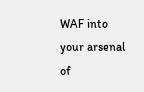WAF into your arsenal of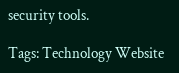security tools.

Tags: Technology Website